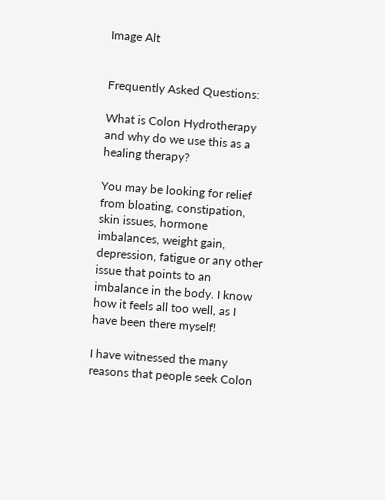Image Alt


Frequently Asked Questions:

What is Colon Hydrotherapy and why do we use this as a healing therapy?

You may be looking for relief from bloating, constipation, skin issues, hormone imbalances, weight gain, depression, fatigue or any other issue that points to an imbalance in the body. I know how it feels all too well, as I have been there myself!

I have witnessed the many reasons that people seek Colon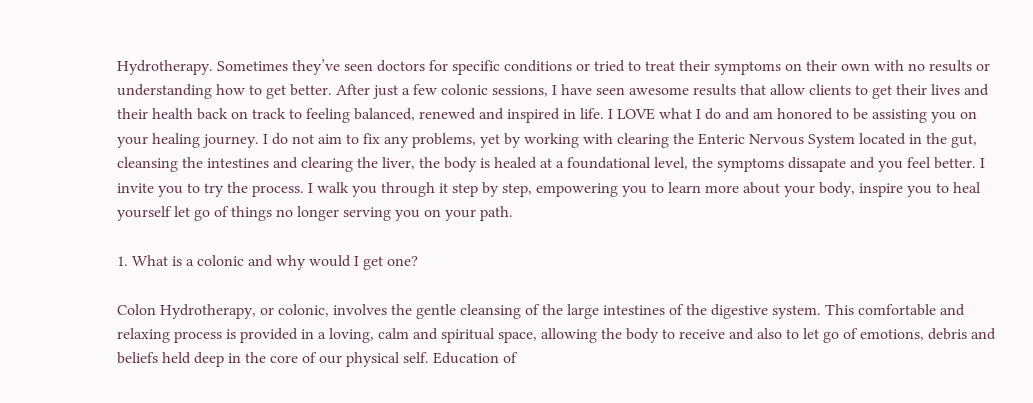Hydrotherapy. Sometimes they’ve seen doctors for specific conditions or tried to treat their symptoms on their own with no results or understanding how to get better. After just a few colonic sessions, I have seen awesome results that allow clients to get their lives and their health back on track to feeling balanced, renewed and inspired in life. I LOVE what I do and am honored to be assisting you on your healing journey. I do not aim to fix any problems, yet by working with clearing the Enteric Nervous System located in the gut, cleansing the intestines and clearing the liver, the body is healed at a foundational level, the symptoms dissapate and you feel better. I invite you to try the process. I walk you through it step by step, empowering you to learn more about your body, inspire you to heal yourself let go of things no longer serving you on your path.

1. What is a colonic and why would I get one?

Colon Hydrotherapy, or colonic, involves the gentle cleansing of the large intestines of the digestive system. This comfortable and relaxing process is provided in a loving, calm and spiritual space, allowing the body to receive and also to let go of emotions, debris and beliefs held deep in the core of our physical self. Education of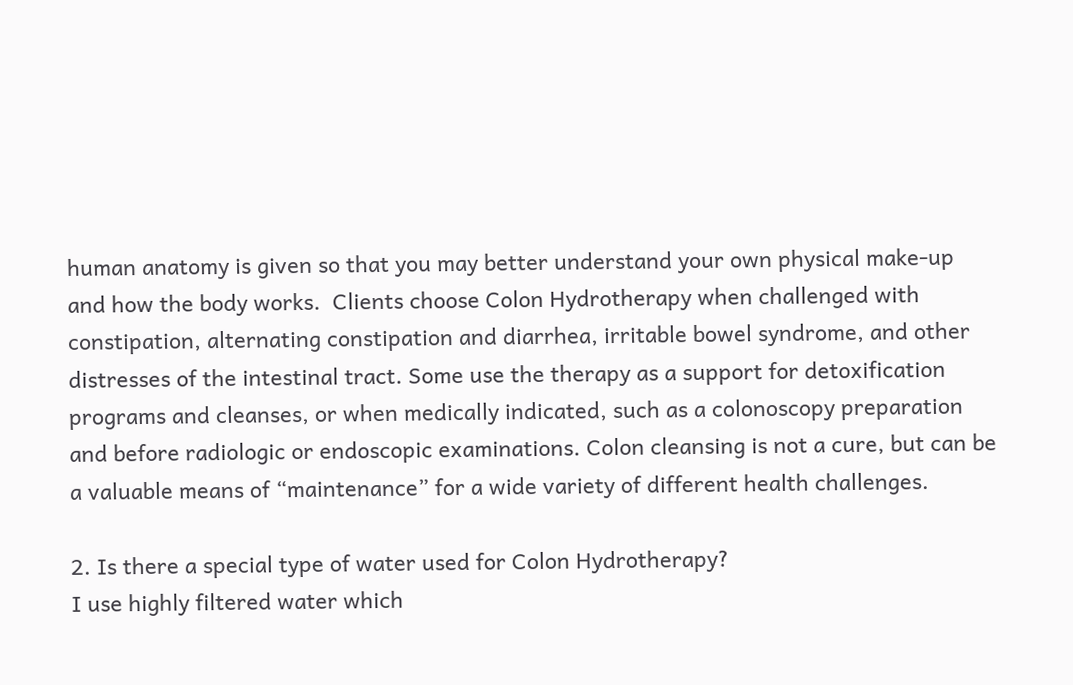human anatomy is given so that you may better understand your own physical make-up and how the body works.  Clients choose Colon Hydrotherapy when challenged with constipation, alternating constipation and diarrhea, irritable bowel syndrome, and other distresses of the intestinal tract. Some use the therapy as a support for detoxification programs and cleanses, or when medically indicated, such as a colonoscopy preparation and before radiologic or endoscopic examinations. Colon cleansing is not a cure, but can be a valuable means of “maintenance” for a wide variety of different health challenges.

2. Is there a special type of water used for Colon Hydrotherapy?
I use highly filtered water which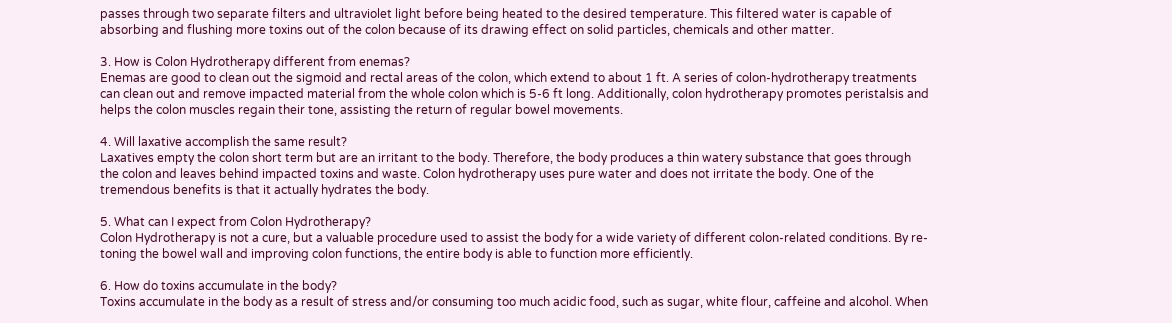passes through two separate filters and ultraviolet light before being heated to the desired temperature. This filtered water is capable of absorbing and flushing more toxins out of the colon because of its drawing effect on solid particles, chemicals and other matter.

3. How is Colon Hydrotherapy different from enemas?
Enemas are good to clean out the sigmoid and rectal areas of the colon, which extend to about 1 ft. A series of colon-hydrotherapy treatments can clean out and remove impacted material from the whole colon which is 5-6 ft long. Additionally, colon hydrotherapy promotes peristalsis and helps the colon muscles regain their tone, assisting the return of regular bowel movements.

4. Will laxative accomplish the same result?
Laxatives empty the colon short term but are an irritant to the body. Therefore, the body produces a thin watery substance that goes through the colon and leaves behind impacted toxins and waste. Colon hydrotherapy uses pure water and does not irritate the body. One of the tremendous benefits is that it actually hydrates the body.

5. What can I expect from Colon Hydrotherapy?
Colon Hydrotherapy is not a cure, but a valuable procedure used to assist the body for a wide variety of different colon-related conditions. By re-toning the bowel wall and improving colon functions, the entire body is able to function more efficiently.

6. How do toxins accumulate in the body?
Toxins accumulate in the body as a result of stress and/or consuming too much acidic food, such as sugar, white flour, caffeine and alcohol. When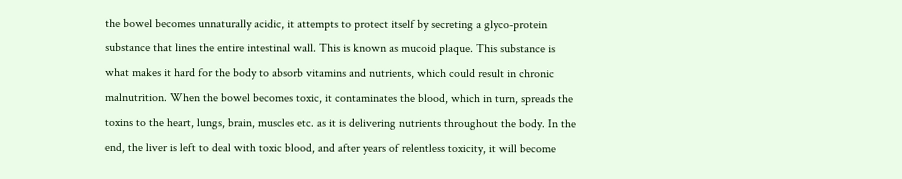the bowel becomes unnaturally acidic, it attempts to protect itself by secreting a glyco-protein substance that lines the entire intestinal wall. This is known as mucoid plaque. This substance is what makes it hard for the body to absorb vitamins and nutrients, which could result in chronic malnutrition. When the bowel becomes toxic, it contaminates the blood, which in turn, spreads the toxins to the heart, lungs, brain, muscles etc. as it is delivering nutrients throughout the body. In the end, the liver is left to deal with toxic blood, and after years of relentless toxicity, it will become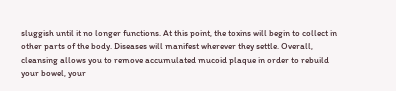sluggish until it no longer functions. At this point, the toxins will begin to collect in other parts of the body. Diseases will manifest wherever they settle. Overall, cleansing allows you to remove accumulated mucoid plaque in order to rebuild your bowel, your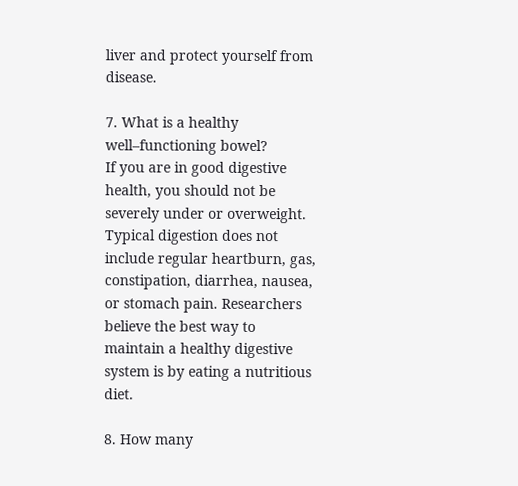liver and protect yourself from disease.

7. What is a healthy well–functioning bowel?
If you are in good digestive health, you should not be severely under or overweight. Typical digestion does not include regular heartburn, gas, constipation, diarrhea, nausea, or stomach pain. Researchers believe the best way to maintain a healthy digestive system is by eating a nutritious diet.

8. How many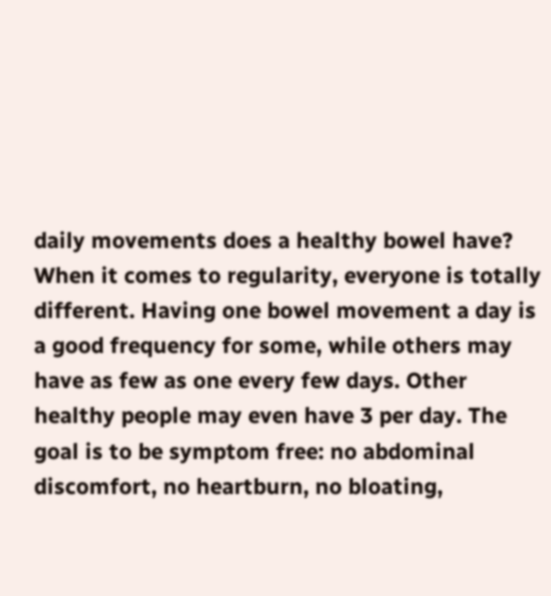daily movements does a healthy bowel have?
When it comes to regularity, everyone is totally different. Having one bowel movement a day is a good frequency for some, while others may have as few as one every few days. Other healthy people may even have 3 per day. The goal is to be symptom free: no abdominal discomfort, no heartburn, no bloating,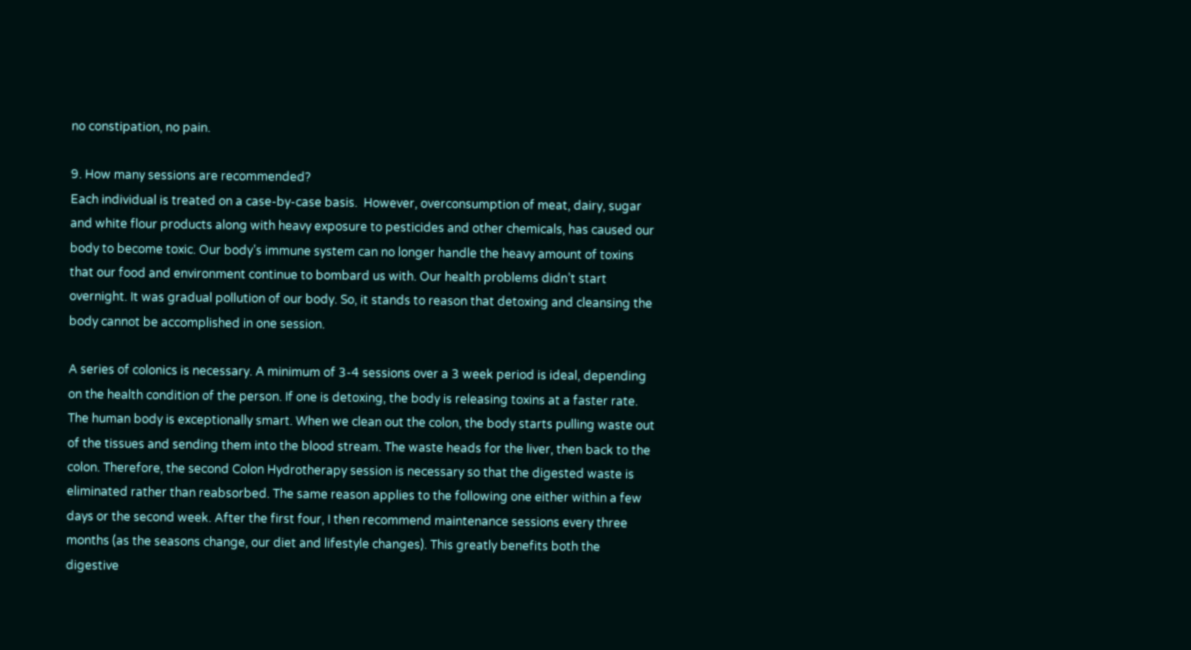no constipation, no pain.

9. How many sessions are recommended?
Each individual is treated on a case-by-case basis.  However, overconsumption of meat, dairy, sugar and white flour products along with heavy exposure to pesticides and other chemicals, has caused our body to become toxic. Our body’s immune system can no longer handle the heavy amount of toxins that our food and environment continue to bombard us with. Our health problems didn’t start overnight. It was gradual pollution of our body. So, it stands to reason that detoxing and cleansing the body cannot be accomplished in one session.

A series of colonics is necessary. A minimum of 3-4 sessions over a 3 week period is ideal, depending on the health condition of the person. If one is detoxing, the body is releasing toxins at a faster rate. The human body is exceptionally smart. When we clean out the colon, the body starts pulling waste out of the tissues and sending them into the blood stream. The waste heads for the liver, then back to the colon. Therefore, the second Colon Hydrotherapy session is necessary so that the digested waste is eliminated rather than reabsorbed. The same reason applies to the following one either within a few days or the second week. After the first four, I then recommend maintenance sessions every three months (as the seasons change, our diet and lifestyle changes). This greatly benefits both the digestive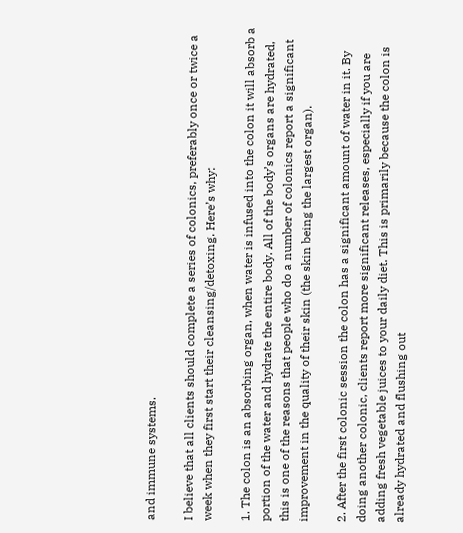and immune systems.

I believe that all clients should complete a series of colonics, preferably once or twice a week when they first start their cleansing/detoxing. Here’s why:

1. The colon is an absorbing organ, when water is infused into the colon it will absorb a portion of the water and hydrate the entire body. All of the body’s organs are hydrated, this is one of the reasons that people who do a number of colonics report a significant improvement in the quality of their skin (the skin being the largest organ).

2. After the first colonic session the colon has a significant amount of water in it. By doing another colonic, clients report more significant releases, especially if you are adding fresh vegetable juices to your daily diet. This is primarily because the colon is already hydrated and flushing out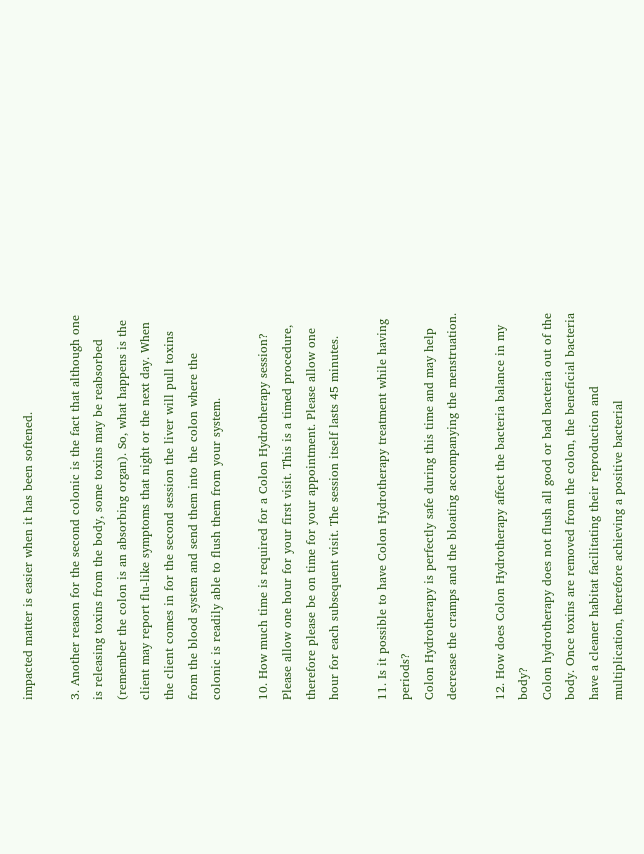impacted matter is easier when it has been softened.

3. Another reason for the second colonic is the fact that although one is releasing toxins from the body, some toxins may be reabsorbed (remember the colon is an absorbing organ). So, what happens is the client may report flu-like symptoms that night or the next day. When the client comes in for the second session the liver will pull toxins from the blood system and send them into the colon where the colonic is readily able to flush them from your system.

10. How much time is required for a Colon Hydrotherapy session?
Please allow one hour for your first visit. This is a timed procedure, therefore please be on time for your appointment. Please allow one hour for each subsequent visit. The session itself lasts 45 minutes.

11. Is it possible to have Colon Hydrotherapy treatment while having periods?
Colon Hydrotherapy is perfectly safe during this time and may help decrease the cramps and the bloating accompanying the menstruation.

12. How does Colon Hydrotherapy affect the bacteria balance in my body?
Colon hydrotherapy does not flush all good or bad bacteria out of the body. Once toxins are removed from the colon, the beneficial bacteria have a cleaner habitat facilitating their reproduction and multiplication, therefore achieving a positive bacterial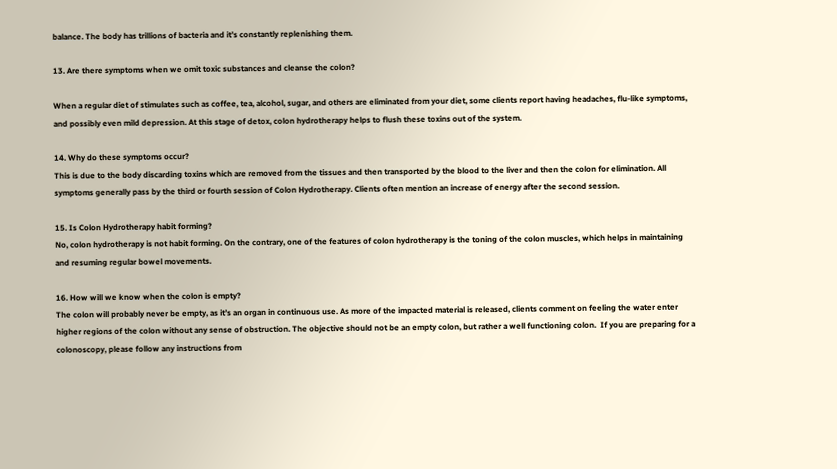balance. The body has trillions of bacteria and it’s constantly replenishing them.

13. Are there symptoms when we omit toxic substances and cleanse the colon?

When a regular diet of stimulates such as coffee, tea, alcohol, sugar, and others are eliminated from your diet, some clients report having headaches, flu-like symptoms, and possibly even mild depression. At this stage of detox, colon hydrotherapy helps to flush these toxins out of the system.

14. Why do these symptoms occur?
This is due to the body discarding toxins which are removed from the tissues and then transported by the blood to the liver and then the colon for elimination. All symptoms generally pass by the third or fourth session of Colon Hydrotherapy. Clients often mention an increase of energy after the second session.

15. Is Colon Hydrotherapy habit forming?
No, colon hydrotherapy is not habit forming. On the contrary, one of the features of colon hydrotherapy is the toning of the colon muscles, which helps in maintaining and resuming regular bowel movements.

16. How will we know when the colon is empty?
The colon will probably never be empty, as it’s an organ in continuous use. As more of the impacted material is released, clients comment on feeling the water enter higher regions of the colon without any sense of obstruction. The objective should not be an empty colon, but rather a well functioning colon.  If you are preparing for a colonoscopy, please follow any instructions from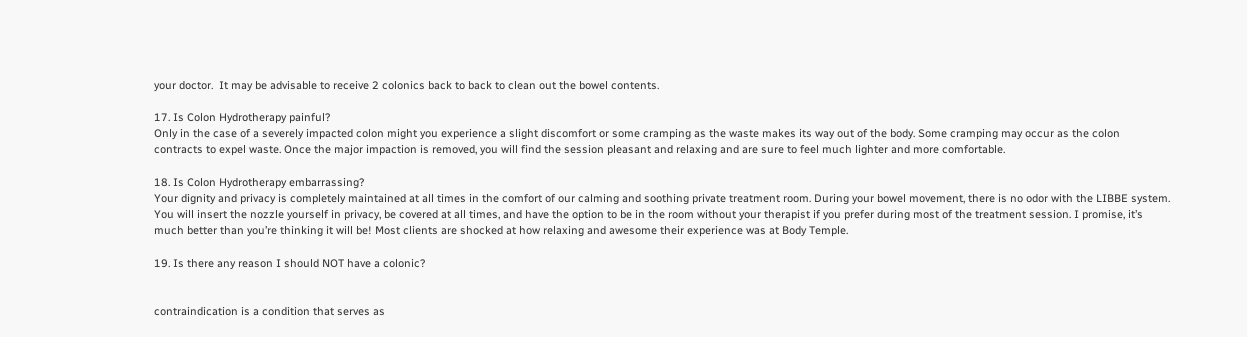your doctor.  It may be advisable to receive 2 colonics back to back to clean out the bowel contents.

17. Is Colon Hydrotherapy painful?
Only in the case of a severely impacted colon might you experience a slight discomfort or some cramping as the waste makes its way out of the body. Some cramping may occur as the colon contracts to expel waste. Once the major impaction is removed, you will find the session pleasant and relaxing and are sure to feel much lighter and more comfortable.

18. Is Colon Hydrotherapy embarrassing?
Your dignity and privacy is completely maintained at all times in the comfort of our calming and soothing private treatment room. During your bowel movement, there is no odor with the LIBBE system. You will insert the nozzle yourself in privacy, be covered at all times, and have the option to be in the room without your therapist if you prefer during most of the treatment session. I promise, it’s much better than you’re thinking it will be! Most clients are shocked at how relaxing and awesome their experience was at Body Temple.

19. Is there any reason I should NOT have a colonic?


contraindication is a condition that serves as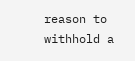reason to withhold a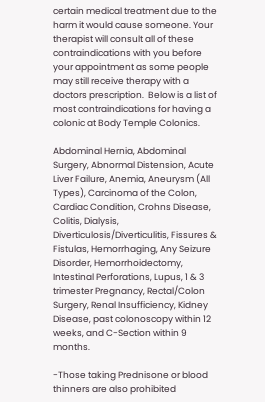certain medical treatment due to the harm it would cause someone. Your therapist will consult all of these contraindications with you before your appointment as some people may still receive therapy with a doctors prescription.  Below is a list of most contraindications for having a colonic at Body Temple Colonics.

Abdominal Hernia, Abdominal Surgery, Abnormal Distension, Acute Liver Failure, Anemia, Aneurysm (All Types), Carcinoma of the Colon, Cardiac Condition, Crohns Disease, Colitis, Dialysis, Diverticulosis/Diverticulitis, Fissures & Fistulas, Hemorrhaging, Any Seizure Disorder, Hemorrhoidectomy, Intestinal Perforations, Lupus, 1 & 3 trimester Pregnancy, Rectal/Colon Surgery, Renal Insufficiency, Kidney Disease, past colonoscopy within 12 weeks, and C-Section within 9 months.

-Those taking Prednisone or blood thinners are also prohibited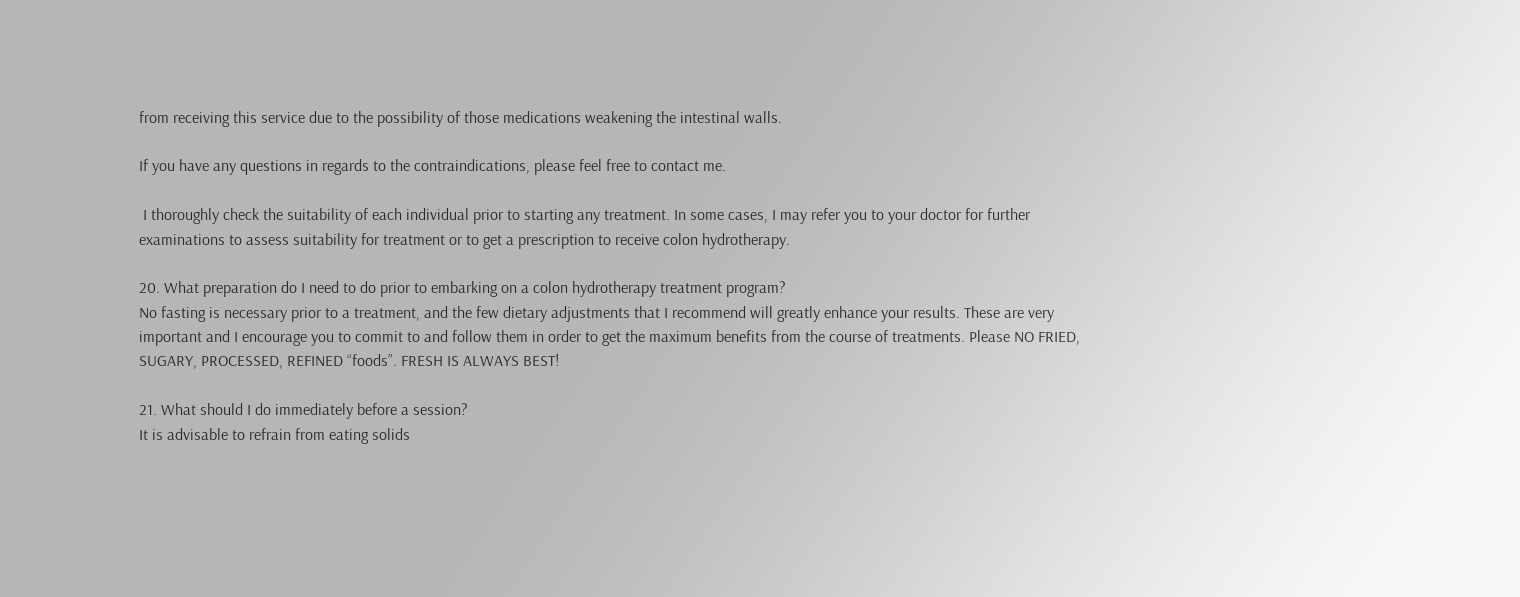from receiving this service due to the possibility of those medications weakening the intestinal walls.

If you have any questions in regards to the contraindications, please feel free to contact me.

 I thoroughly check the suitability of each individual prior to starting any treatment. In some cases, I may refer you to your doctor for further examinations to assess suitability for treatment or to get a prescription to receive colon hydrotherapy.

20. What preparation do I need to do prior to embarking on a colon hydrotherapy treatment program?
No fasting is necessary prior to a treatment, and the few dietary adjustments that I recommend will greatly enhance your results. These are very important and I encourage you to commit to and follow them in order to get the maximum benefits from the course of treatments. Please NO FRIED, SUGARY, PROCESSED, REFINED “foods”. FRESH IS ALWAYS BEST!

21. What should I do immediately before a session?
It is advisable to refrain from eating solids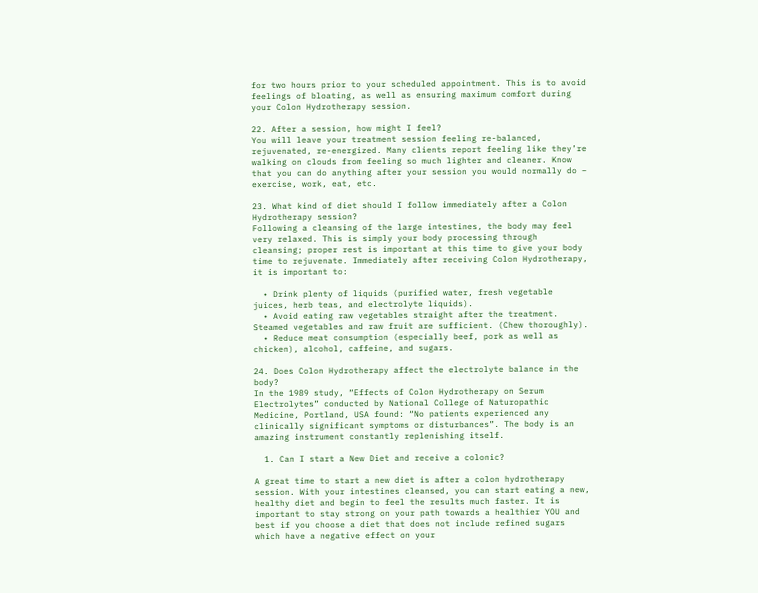for two hours prior to your scheduled appointment. This is to avoid feelings of bloating, as well as ensuring maximum comfort during your Colon Hydrotherapy session.

22. After a session, how might I feel?
You will leave your treatment session feeling re-balanced, rejuvenated, re-energized. Many clients report feeling like they’re walking on clouds from feeling so much lighter and cleaner. Know that you can do anything after your session you would normally do – exercise, work, eat, etc.

23. What kind of diet should I follow immediately after a Colon Hydrotherapy session?
Following a cleansing of the large intestines, the body may feel very relaxed. This is simply your body processing through cleansing; proper rest is important at this time to give your body time to rejuvenate. Immediately after receiving Colon Hydrotherapy, it is important to:

  • Drink plenty of liquids (purified water, fresh vegetable juices, herb teas, and electrolyte liquids).
  • Avoid eating raw vegetables straight after the treatment. Steamed vegetables and raw fruit are sufficient. (Chew thoroughly).
  • Reduce meat consumption (especially beef, pork as well as chicken), alcohol, caffeine, and sugars.

24. Does Colon Hydrotherapy affect the electrolyte balance in the body?
In the 1989 study, “Effects of Colon Hydrotherapy on Serum Electrolytes” conducted by National College of Naturopathic Medicine, Portland, USA found: “No patients experienced any clinically significant symptoms or disturbances”. The body is an amazing instrument constantly replenishing itself.

  1. Can I start a New Diet and receive a colonic?

A great time to start a new diet is after a colon hydrotherapy session. With your intestines cleansed, you can start eating a new, healthy diet and begin to feel the results much faster. It is important to stay strong on your path towards a healthier YOU and best if you choose a diet that does not include refined sugars which have a negative effect on your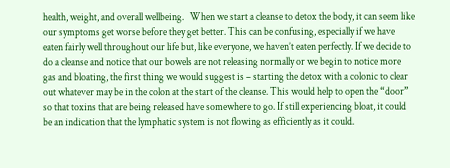health, weight, and overall wellbeing.   When we start a cleanse to detox the body, it can seem like our symptoms get worse before they get better. This can be confusing, especially if we have eaten fairly well throughout our life but, like everyone, we haven’t eaten perfectly. If we decide to do a cleanse and notice that our bowels are not releasing normally or we begin to notice more gas and bloating, the first thing we would suggest is – starting the detox with a colonic to clear out whatever may be in the colon at the start of the cleanse. This would help to open the “door” so that toxins that are being released have somewhere to go. If still experiencing bloat, it could be an indication that the lymphatic system is not flowing as efficiently as it could.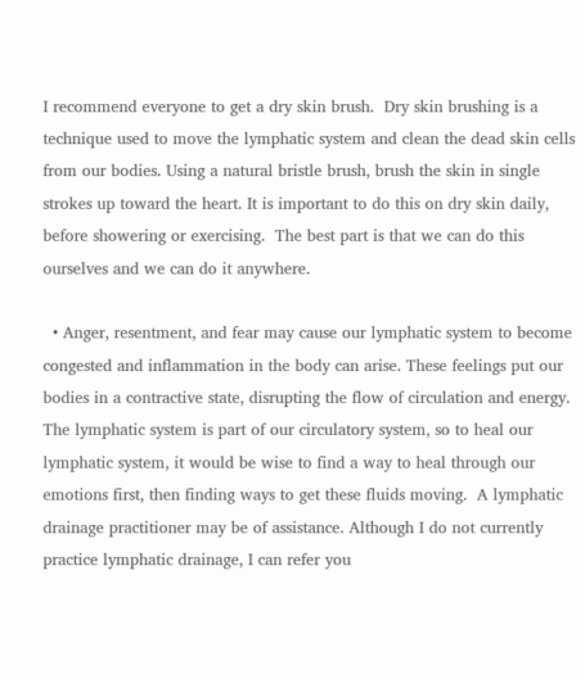I recommend everyone to get a dry skin brush.  Dry skin brushing is a technique used to move the lymphatic system and clean the dead skin cells from our bodies. Using a natural bristle brush, brush the skin in single strokes up toward the heart. It is important to do this on dry skin daily, before showering or exercising.  The best part is that we can do this ourselves and we can do it anywhere.

  • Anger, resentment, and fear may cause our lymphatic system to become congested and inflammation in the body can arise. These feelings put our bodies in a contractive state, disrupting the flow of circulation and energy. The lymphatic system is part of our circulatory system, so to heal our lymphatic system, it would be wise to find a way to heal through our emotions first, then finding ways to get these fluids moving.  A lymphatic drainage practitioner may be of assistance. Although I do not currently practice lymphatic drainage, I can refer you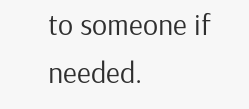to someone if needed.